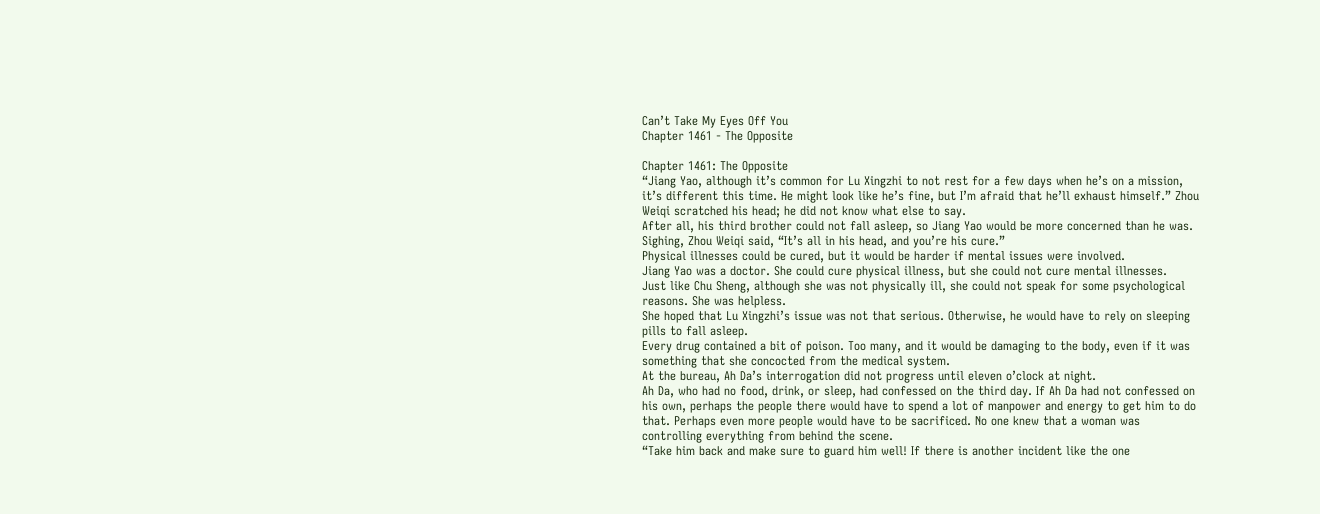Can’t Take My Eyes Off You
Chapter 1461 - The Opposite

Chapter 1461: The Opposite
“Jiang Yao, although it’s common for Lu Xingzhi to not rest for a few days when he’s on a mission, it’s different this time. He might look like he’s fine, but I’m afraid that he’ll exhaust himself.” Zhou Weiqi scratched his head; he did not know what else to say.
After all, his third brother could not fall asleep, so Jiang Yao would be more concerned than he was.
Sighing, Zhou Weiqi said, “It’s all in his head, and you’re his cure.”
Physical illnesses could be cured, but it would be harder if mental issues were involved.
Jiang Yao was a doctor. She could cure physical illness, but she could not cure mental illnesses.
Just like Chu Sheng, although she was not physically ill, she could not speak for some psychological reasons. She was helpless.
She hoped that Lu Xingzhi’s issue was not that serious. Otherwise, he would have to rely on sleeping pills to fall asleep.
Every drug contained a bit of poison. Too many, and it would be damaging to the body, even if it was something that she concocted from the medical system.
At the bureau, Ah Da’s interrogation did not progress until eleven o’clock at night.
Ah Da, who had no food, drink, or sleep, had confessed on the third day. If Ah Da had not confessed on his own, perhaps the people there would have to spend a lot of manpower and energy to get him to do that. Perhaps even more people would have to be sacrificed. No one knew that a woman was controlling everything from behind the scene.
“Take him back and make sure to guard him well! If there is another incident like the one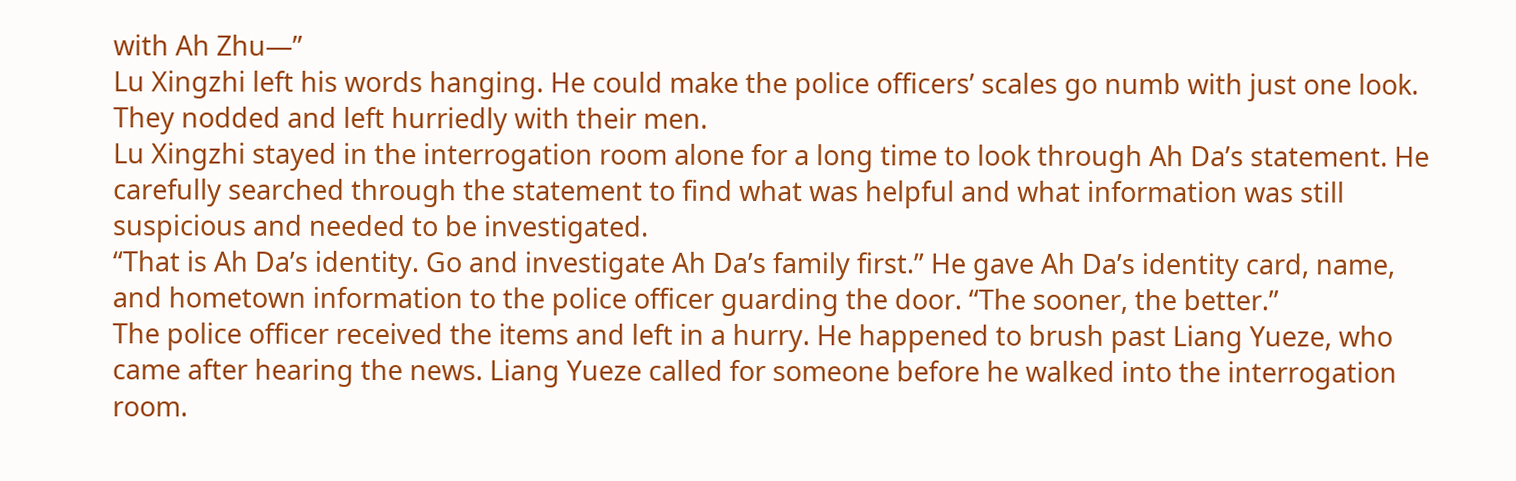with Ah Zhu—”
Lu Xingzhi left his words hanging. He could make the police officers’ scales go numb with just one look. They nodded and left hurriedly with their men.
Lu Xingzhi stayed in the interrogation room alone for a long time to look through Ah Da’s statement. He carefully searched through the statement to find what was helpful and what information was still suspicious and needed to be investigated.
“That is Ah Da’s identity. Go and investigate Ah Da’s family first.” He gave Ah Da’s identity card, name, and hometown information to the police officer guarding the door. “The sooner, the better.”
The police officer received the items and left in a hurry. He happened to brush past Liang Yueze, who came after hearing the news. Liang Yueze called for someone before he walked into the interrogation room.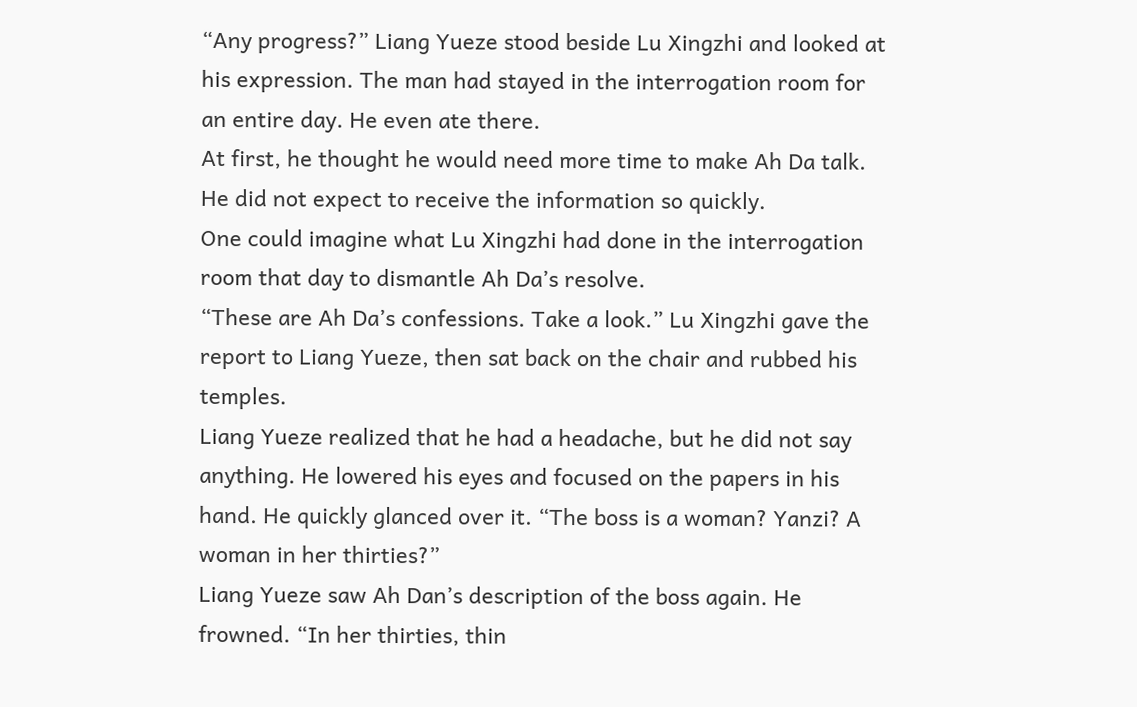“Any progress?” Liang Yueze stood beside Lu Xingzhi and looked at his expression. The man had stayed in the interrogation room for an entire day. He even ate there.
At first, he thought he would need more time to make Ah Da talk. He did not expect to receive the information so quickly.
One could imagine what Lu Xingzhi had done in the interrogation room that day to dismantle Ah Da’s resolve.
“These are Ah Da’s confessions. Take a look.” Lu Xingzhi gave the report to Liang Yueze, then sat back on the chair and rubbed his temples.
Liang Yueze realized that he had a headache, but he did not say anything. He lowered his eyes and focused on the papers in his hand. He quickly glanced over it. “The boss is a woman? Yanzi? A woman in her thirties?”
Liang Yueze saw Ah Dan’s description of the boss again. He frowned. “In her thirties, thin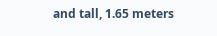and tall, 1.65 meters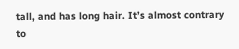tall, and has long hair. It’s almost contrary to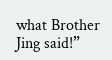what Brother Jing said!”